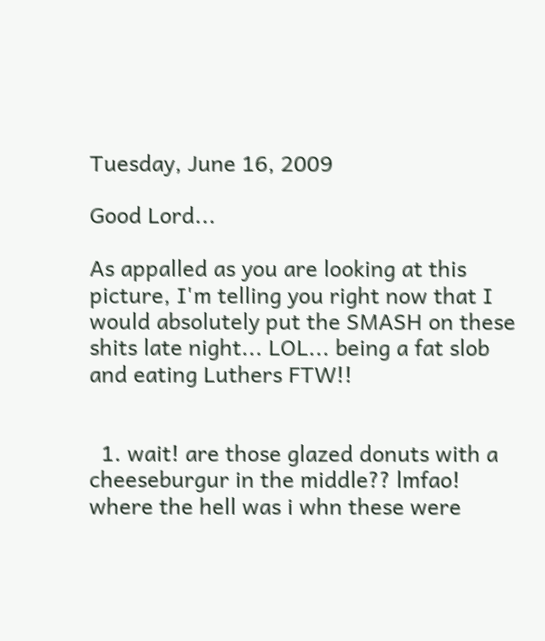Tuesday, June 16, 2009

Good Lord...

As appalled as you are looking at this picture, I'm telling you right now that I would absolutely put the SMASH on these shits late night... LOL... being a fat slob and eating Luthers FTW!!


  1. wait! are those glazed donuts with a cheeseburgur in the middle?? lmfao! where the hell was i whn these were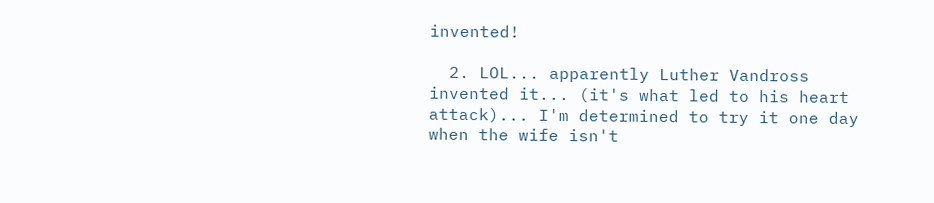invented!

  2. LOL... apparently Luther Vandross invented it... (it's what led to his heart attack)... I'm determined to try it one day when the wife isn't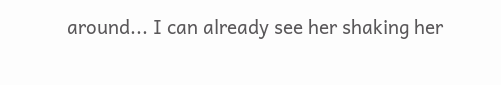around... I can already see her shaking her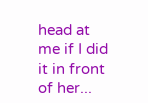head at me if I did it in front of her...